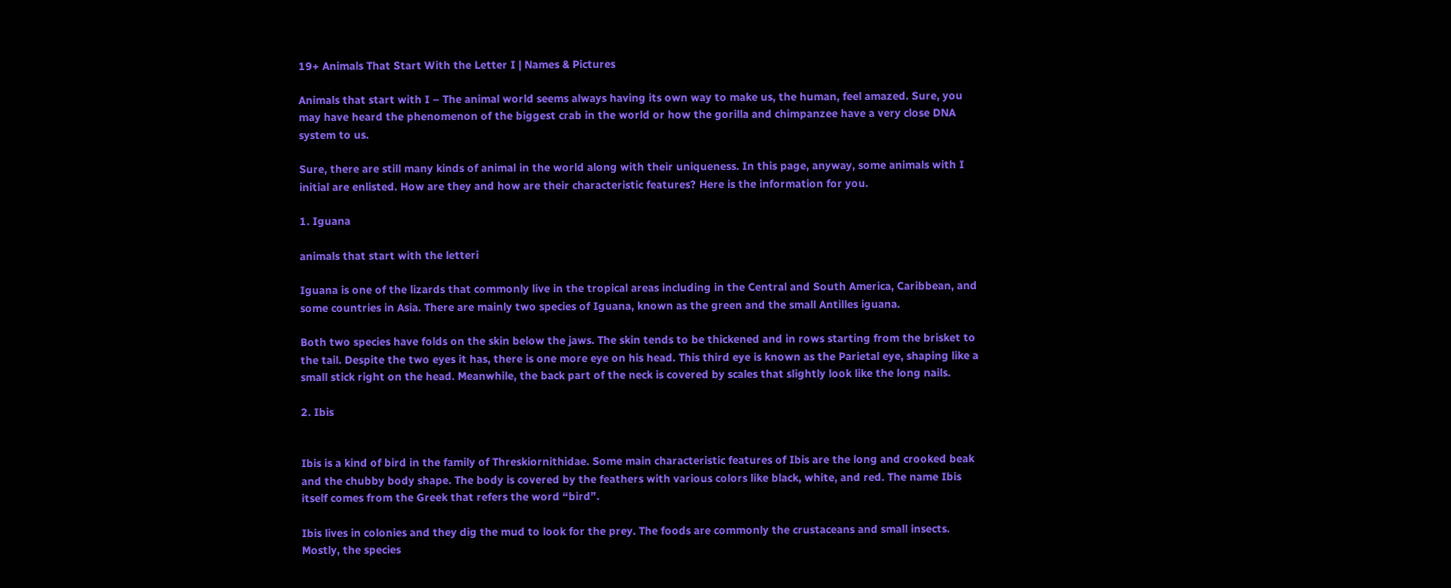19+ Animals That Start With the Letter I | Names & Pictures

Animals that start with I – The animal world seems always having its own way to make us, the human, feel amazed. Sure, you may have heard the phenomenon of the biggest crab in the world or how the gorilla and chimpanzee have a very close DNA system to us.

Sure, there are still many kinds of animal in the world along with their uniqueness. In this page, anyway, some animals with I initial are enlisted. How are they and how are their characteristic features? Here is the information for you.

1. Iguana

animals that start with the letteri

Iguana is one of the lizards that commonly live in the tropical areas including in the Central and South America, Caribbean, and some countries in Asia. There are mainly two species of Iguana, known as the green and the small Antilles iguana.

Both two species have folds on the skin below the jaws. The skin tends to be thickened and in rows starting from the brisket to the tail. Despite the two eyes it has, there is one more eye on his head. This third eye is known as the Parietal eye, shaping like a small stick right on the head. Meanwhile, the back part of the neck is covered by scales that slightly look like the long nails.

2. Ibis


Ibis is a kind of bird in the family of Threskiornithidae. Some main characteristic features of Ibis are the long and crooked beak and the chubby body shape. The body is covered by the feathers with various colors like black, white, and red. The name Ibis itself comes from the Greek that refers the word “bird”.

Ibis lives in colonies and they dig the mud to look for the prey. The foods are commonly the crustaceans and small insects. Mostly, the species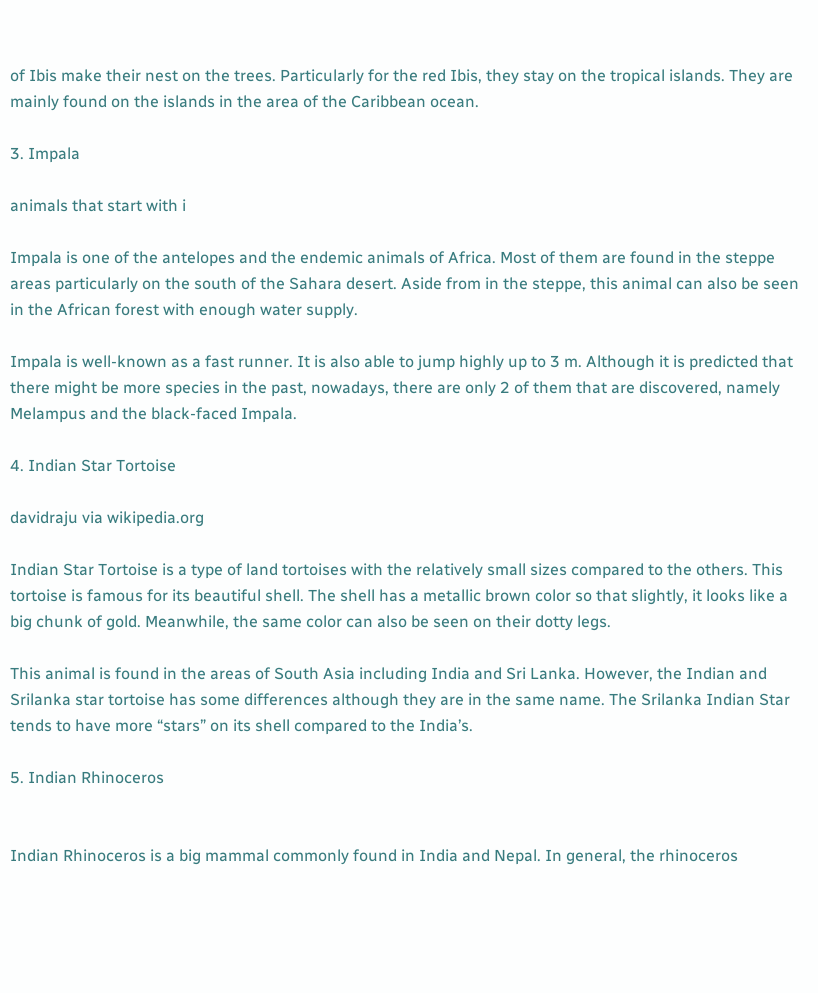of Ibis make their nest on the trees. Particularly for the red Ibis, they stay on the tropical islands. They are mainly found on the islands in the area of the Caribbean ocean.

3. Impala

animals that start with i

Impala is one of the antelopes and the endemic animals of Africa. Most of them are found in the steppe areas particularly on the south of the Sahara desert. Aside from in the steppe, this animal can also be seen in the African forest with enough water supply.

Impala is well-known as a fast runner. It is also able to jump highly up to 3 m. Although it is predicted that there might be more species in the past, nowadays, there are only 2 of them that are discovered, namely Melampus and the black-faced Impala.

4. Indian Star Tortoise

davidraju via wikipedia.org

Indian Star Tortoise is a type of land tortoises with the relatively small sizes compared to the others. This tortoise is famous for its beautiful shell. The shell has a metallic brown color so that slightly, it looks like a big chunk of gold. Meanwhile, the same color can also be seen on their dotty legs.

This animal is found in the areas of South Asia including India and Sri Lanka. However, the Indian and Srilanka star tortoise has some differences although they are in the same name. The Srilanka Indian Star tends to have more “stars” on its shell compared to the India’s.

5. Indian Rhinoceros


Indian Rhinoceros is a big mammal commonly found in India and Nepal. In general, the rhinoceros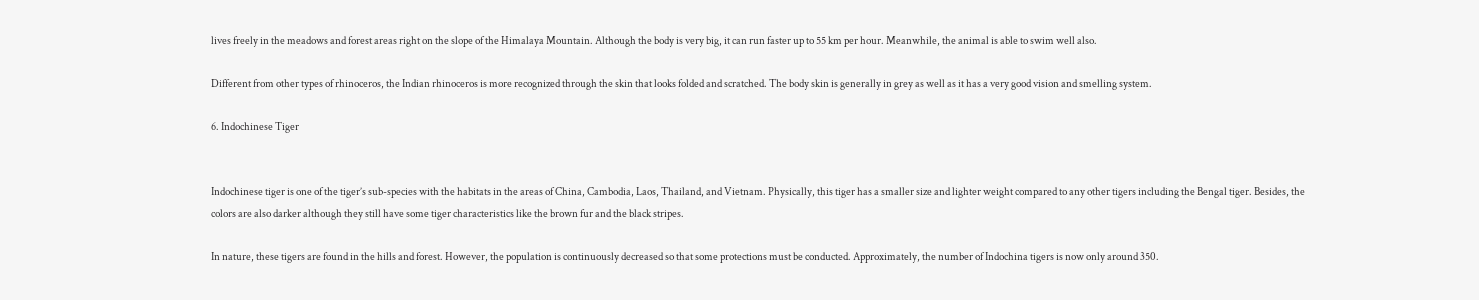lives freely in the meadows and forest areas right on the slope of the Himalaya Mountain. Although the body is very big, it can run faster up to 55 km per hour. Meanwhile, the animal is able to swim well also.

Different from other types of rhinoceros, the Indian rhinoceros is more recognized through the skin that looks folded and scratched. The body skin is generally in grey as well as it has a very good vision and smelling system.

6. Indochinese Tiger


Indochinese tiger is one of the tiger’s sub-species with the habitats in the areas of China, Cambodia, Laos, Thailand, and Vietnam. Physically, this tiger has a smaller size and lighter weight compared to any other tigers including the Bengal tiger. Besides, the colors are also darker although they still have some tiger characteristics like the brown fur and the black stripes.

In nature, these tigers are found in the hills and forest. However, the population is continuously decreased so that some protections must be conducted. Approximately, the number of Indochina tigers is now only around 350.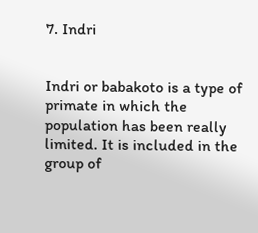7. Indri


Indri or babakoto is a type of primate in which the population has been really limited. It is included in the group of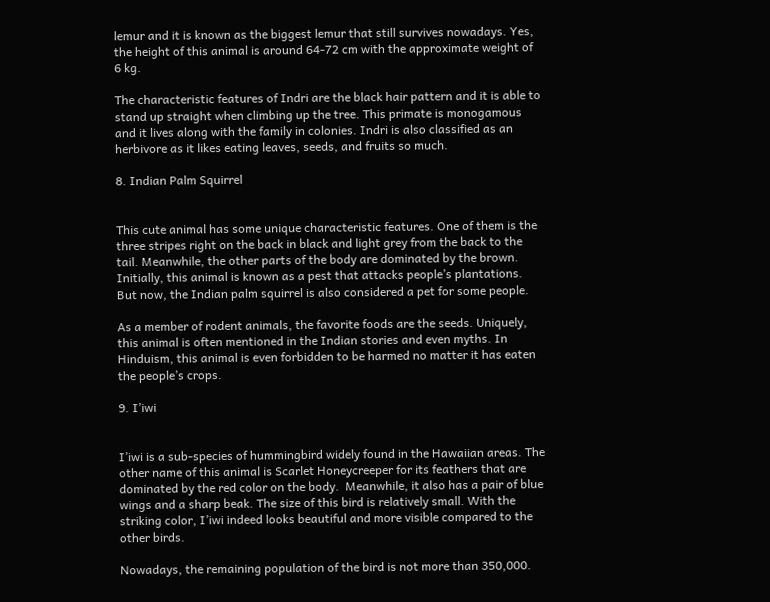lemur and it is known as the biggest lemur that still survives nowadays. Yes, the height of this animal is around 64-72 cm with the approximate weight of 6 kg.

The characteristic features of Indri are the black hair pattern and it is able to stand up straight when climbing up the tree. This primate is monogamous and it lives along with the family in colonies. Indri is also classified as an herbivore as it likes eating leaves, seeds, and fruits so much.

8. Indian Palm Squirrel


This cute animal has some unique characteristic features. One of them is the three stripes right on the back in black and light grey from the back to the tail. Meanwhile, the other parts of the body are dominated by the brown. Initially, this animal is known as a pest that attacks people’s plantations. But now, the Indian palm squirrel is also considered a pet for some people.

As a member of rodent animals, the favorite foods are the seeds. Uniquely, this animal is often mentioned in the Indian stories and even myths. In Hinduism, this animal is even forbidden to be harmed no matter it has eaten the people’s crops.

9. I’iwi


I’iwi is a sub-species of hummingbird widely found in the Hawaiian areas. The other name of this animal is Scarlet Honeycreeper for its feathers that are dominated by the red color on the body.  Meanwhile, it also has a pair of blue wings and a sharp beak. The size of this bird is relatively small. With the striking color, I’iwi indeed looks beautiful and more visible compared to the other birds.

Nowadays, the remaining population of the bird is not more than 350,000.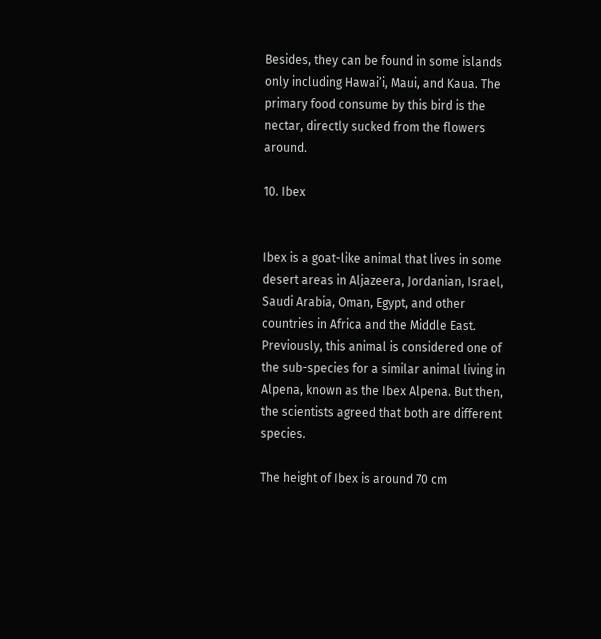Besides, they can be found in some islands only including Hawai’i, Maui, and Kaua. The primary food consume by this bird is the nectar, directly sucked from the flowers around.

10. Ibex


Ibex is a goat-like animal that lives in some desert areas in Aljazeera, Jordanian, Israel, Saudi Arabia, Oman, Egypt, and other countries in Africa and the Middle East. Previously, this animal is considered one of the sub-species for a similar animal living in Alpena, known as the Ibex Alpena. But then, the scientists agreed that both are different species.

The height of Ibex is around 70 cm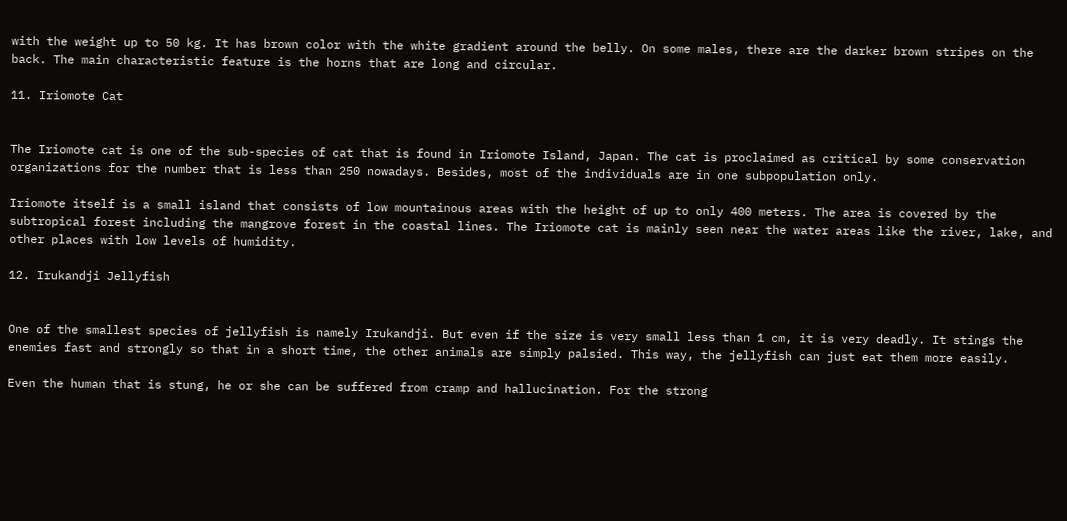with the weight up to 50 kg. It has brown color with the white gradient around the belly. On some males, there are the darker brown stripes on the back. The main characteristic feature is the horns that are long and circular.

11. Iriomote Cat


The Iriomote cat is one of the sub-species of cat that is found in Iriomote Island, Japan. The cat is proclaimed as critical by some conservation organizations for the number that is less than 250 nowadays. Besides, most of the individuals are in one subpopulation only.

Iriomote itself is a small island that consists of low mountainous areas with the height of up to only 400 meters. The area is covered by the subtropical forest including the mangrove forest in the coastal lines. The Iriomote cat is mainly seen near the water areas like the river, lake, and other places with low levels of humidity.

12. Irukandji Jellyfish


One of the smallest species of jellyfish is namely Irukandji. But even if the size is very small less than 1 cm, it is very deadly. It stings the enemies fast and strongly so that in a short time, the other animals are simply palsied. This way, the jellyfish can just eat them more easily.

Even the human that is stung, he or she can be suffered from cramp and hallucination. For the strong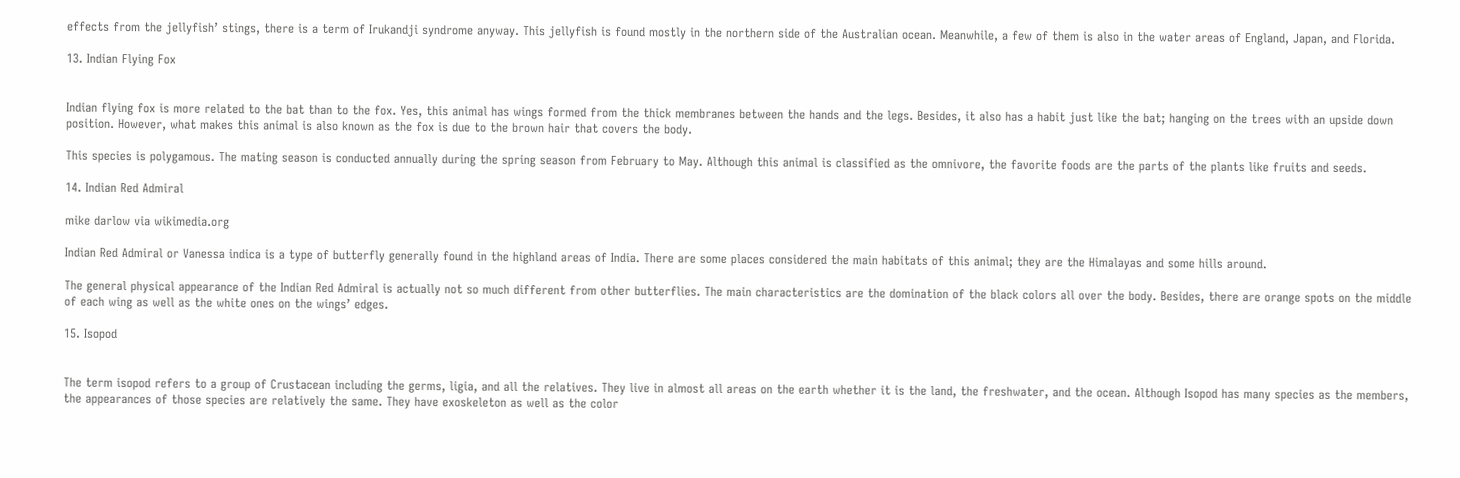effects from the jellyfish’ stings, there is a term of Irukandji syndrome anyway. This jellyfish is found mostly in the northern side of the Australian ocean. Meanwhile, a few of them is also in the water areas of England, Japan, and Florida.

13. Indian Flying Fox


Indian flying fox is more related to the bat than to the fox. Yes, this animal has wings formed from the thick membranes between the hands and the legs. Besides, it also has a habit just like the bat; hanging on the trees with an upside down position. However, what makes this animal is also known as the fox is due to the brown hair that covers the body.

This species is polygamous. The mating season is conducted annually during the spring season from February to May. Although this animal is classified as the omnivore, the favorite foods are the parts of the plants like fruits and seeds.

14. Indian Red Admiral

mike darlow via wikimedia.org

Indian Red Admiral or Vanessa indica is a type of butterfly generally found in the highland areas of India. There are some places considered the main habitats of this animal; they are the Himalayas and some hills around.

The general physical appearance of the Indian Red Admiral is actually not so much different from other butterflies. The main characteristics are the domination of the black colors all over the body. Besides, there are orange spots on the middle of each wing as well as the white ones on the wings’ edges.

15. Isopod


The term isopod refers to a group of Crustacean including the germs, ligia, and all the relatives. They live in almost all areas on the earth whether it is the land, the freshwater, and the ocean. Although Isopod has many species as the members, the appearances of those species are relatively the same. They have exoskeleton as well as the color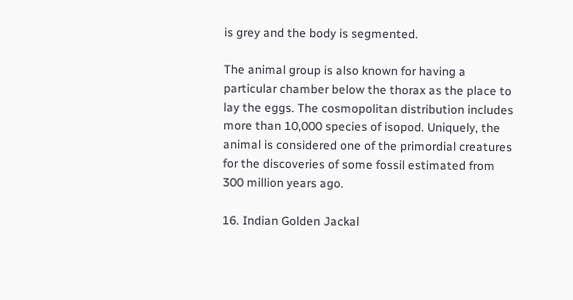is grey and the body is segmented.

The animal group is also known for having a particular chamber below the thorax as the place to lay the eggs. The cosmopolitan distribution includes more than 10,000 species of isopod. Uniquely, the animal is considered one of the primordial creatures for the discoveries of some fossil estimated from 300 million years ago.

16. Indian Golden Jackal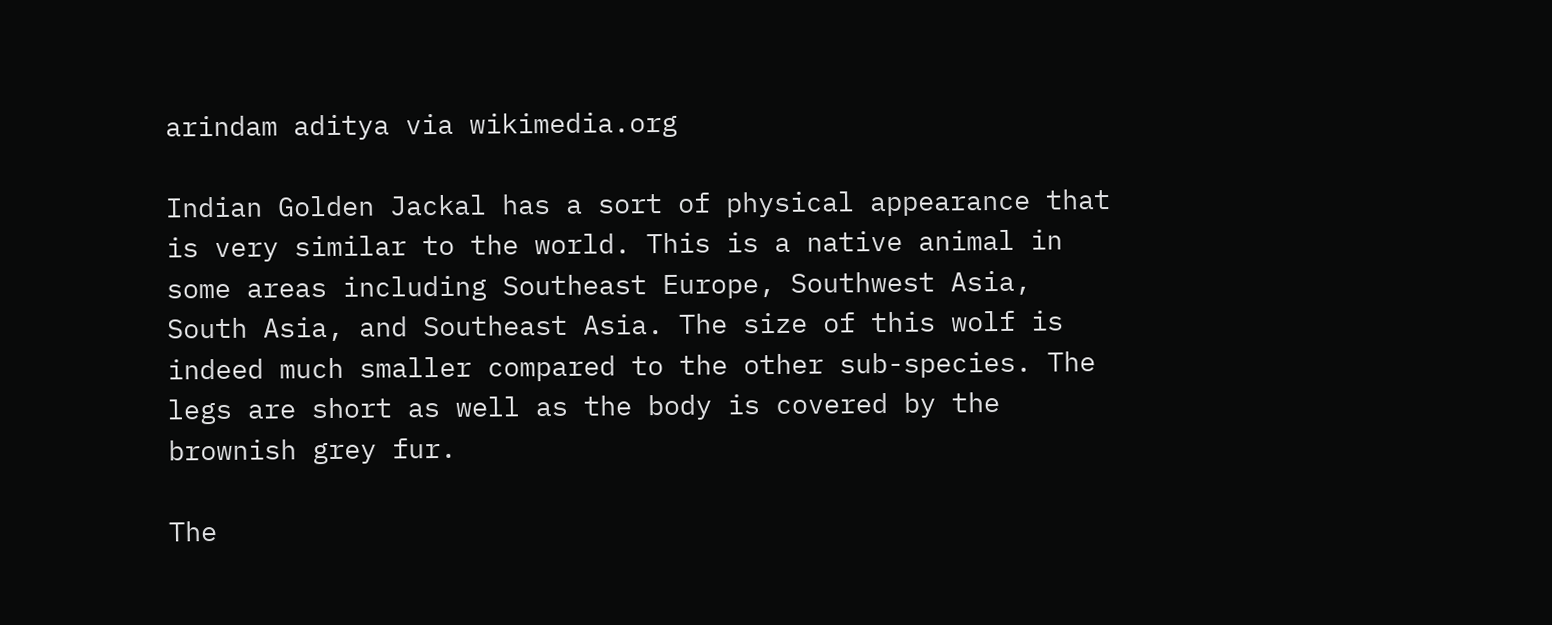arindam aditya via wikimedia.org

Indian Golden Jackal has a sort of physical appearance that is very similar to the world. This is a native animal in some areas including Southeast Europe, Southwest Asia, South Asia, and Southeast Asia. The size of this wolf is indeed much smaller compared to the other sub-species. The legs are short as well as the body is covered by the brownish grey fur.

The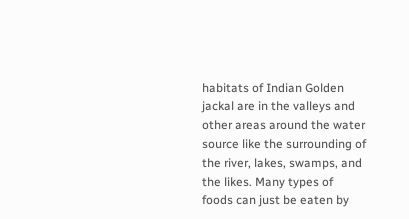habitats of Indian Golden jackal are in the valleys and other areas around the water source like the surrounding of the river, lakes, swamps, and the likes. Many types of foods can just be eaten by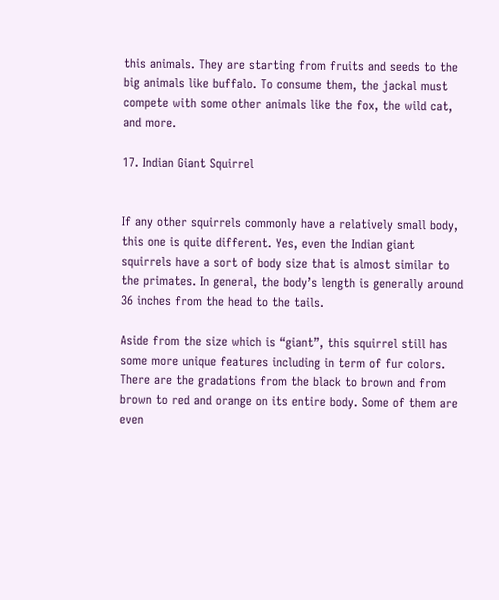this animals. They are starting from fruits and seeds to the big animals like buffalo. To consume them, the jackal must compete with some other animals like the fox, the wild cat, and more.

17. Indian Giant Squirrel


If any other squirrels commonly have a relatively small body, this one is quite different. Yes, even the Indian giant squirrels have a sort of body size that is almost similar to the primates. In general, the body’s length is generally around 36 inches from the head to the tails.

Aside from the size which is “giant”, this squirrel still has some more unique features including in term of fur colors. There are the gradations from the black to brown and from brown to red and orange on its entire body. Some of them are even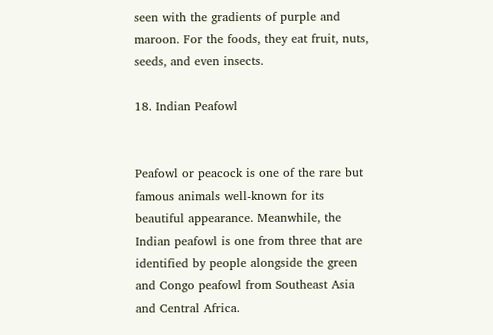seen with the gradients of purple and maroon. For the foods, they eat fruit, nuts, seeds, and even insects.

18. Indian Peafowl


Peafowl or peacock is one of the rare but famous animals well-known for its beautiful appearance. Meanwhile, the Indian peafowl is one from three that are identified by people alongside the green and Congo peafowl from Southeast Asia and Central Africa.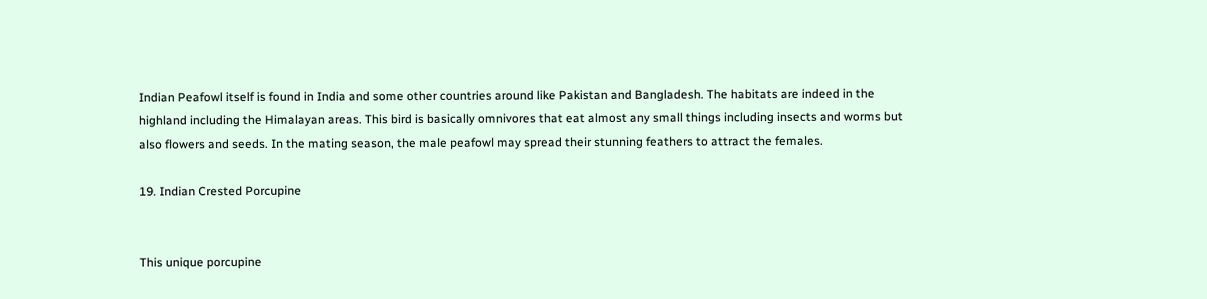Indian Peafowl itself is found in India and some other countries around like Pakistan and Bangladesh. The habitats are indeed in the highland including the Himalayan areas. This bird is basically omnivores that eat almost any small things including insects and worms but also flowers and seeds. In the mating season, the male peafowl may spread their stunning feathers to attract the females.

19. Indian Crested Porcupine


This unique porcupine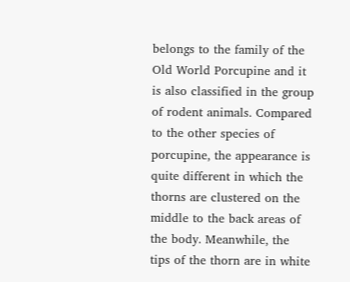belongs to the family of the Old World Porcupine and it is also classified in the group of rodent animals. Compared to the other species of porcupine, the appearance is quite different in which the thorns are clustered on the middle to the back areas of the body. Meanwhile, the tips of the thorn are in white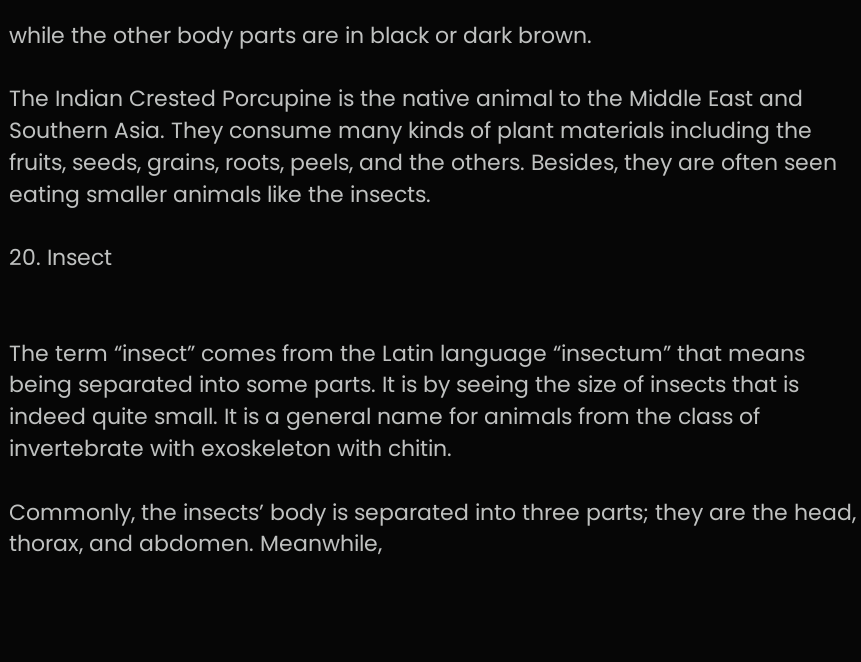while the other body parts are in black or dark brown.

The Indian Crested Porcupine is the native animal to the Middle East and Southern Asia. They consume many kinds of plant materials including the fruits, seeds, grains, roots, peels, and the others. Besides, they are often seen eating smaller animals like the insects.

20. Insect


The term “insect” comes from the Latin language “insectum” that means being separated into some parts. It is by seeing the size of insects that is indeed quite small. It is a general name for animals from the class of invertebrate with exoskeleton with chitin.

Commonly, the insects’ body is separated into three parts; they are the head, thorax, and abdomen. Meanwhile,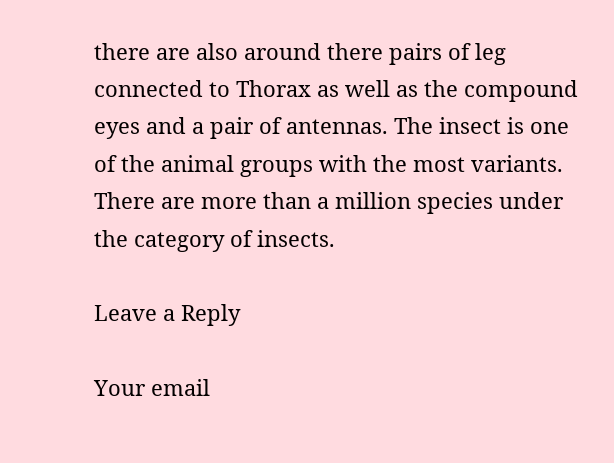there are also around there pairs of leg connected to Thorax as well as the compound eyes and a pair of antennas. The insect is one of the animal groups with the most variants. There are more than a million species under the category of insects.

Leave a Reply

Your email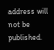address will not be published.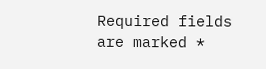Required fields are marked *